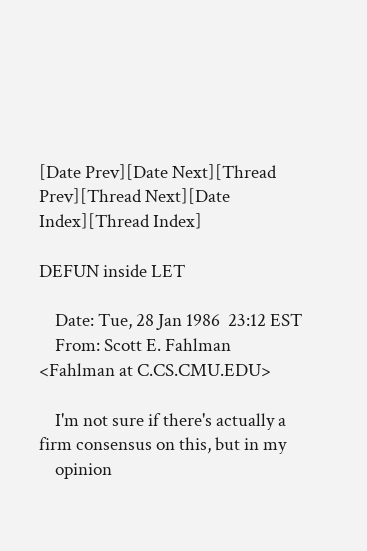[Date Prev][Date Next][Thread Prev][Thread Next][Date Index][Thread Index]

DEFUN inside LET

    Date: Tue, 28 Jan 1986  23:12 EST
    From: Scott E. Fahlman <Fahlman at C.CS.CMU.EDU>

    I'm not sure if there's actually a firm consensus on this, but in my
    opinion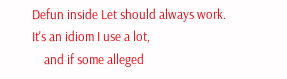Defun inside Let should always work.  It's an idiom I use a lot,
    and if some alleged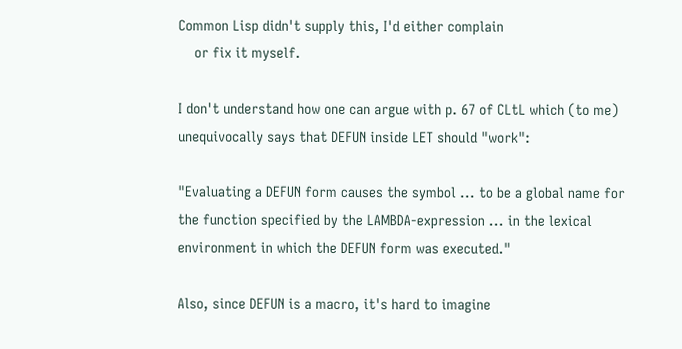Common Lisp didn't supply this, I'd either complain
    or fix it myself.

I don't understand how one can argue with p. 67 of CLtL which (to me)
unequivocally says that DEFUN inside LET should "work":

"Evaluating a DEFUN form causes the symbol ... to be a global name for
the function specified by the LAMBDA-expression ... in the lexical
environment in which the DEFUN form was executed."

Also, since DEFUN is a macro, it's hard to imagine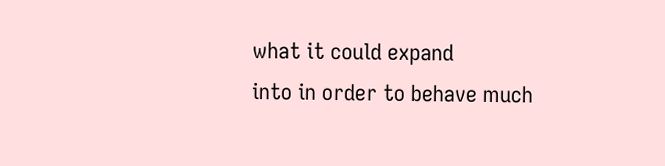what it could expand
into in order to behave much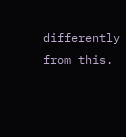differently from this.